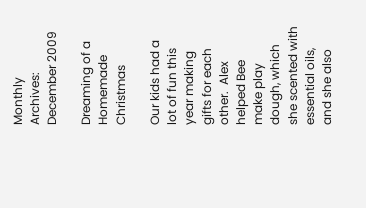Monthly Archives: December 2009

Dreaming of a Homemade Christmas

Our kids had a lot of fun this year making gifts for each other.  Alex helped Bee make play dough, which she scented with essential oils, and she also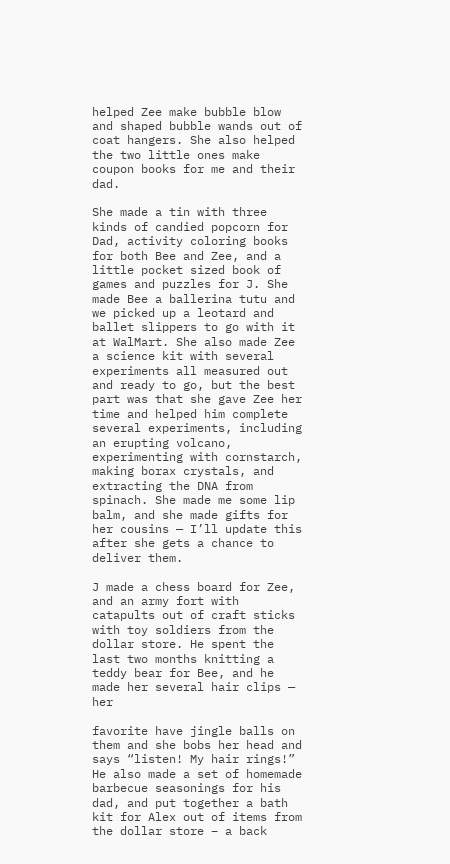helped Zee make bubble blow and shaped bubble wands out of coat hangers. She also helped the two little ones make coupon books for me and their dad.

She made a tin with three kinds of candied popcorn for Dad, activity coloring books for both Bee and Zee, and a little pocket sized book of games and puzzles for J. She made Bee a ballerina tutu and we picked up a leotard and ballet slippers to go with it at WalMart. She also made Zee a science kit with several experiments all measured out and ready to go, but the best part was that she gave Zee her time and helped him complete several experiments, including an erupting volcano, experimenting with cornstarch, making borax crystals, and extracting the DNA from spinach. She made me some lip balm, and she made gifts for her cousins — I’ll update this after she gets a chance to deliver them.

J made a chess board for Zee, and an army fort with catapults out of craft sticks with toy soldiers from the dollar store. He spent the last two months knitting a teddy bear for Bee, and he made her several hair clips — her

favorite have jingle balls on them and she bobs her head and says “listen! My hair rings!” He also made a set of homemade barbecue seasonings for his dad, and put together a bath kit for Alex out of items from the dollar store – a back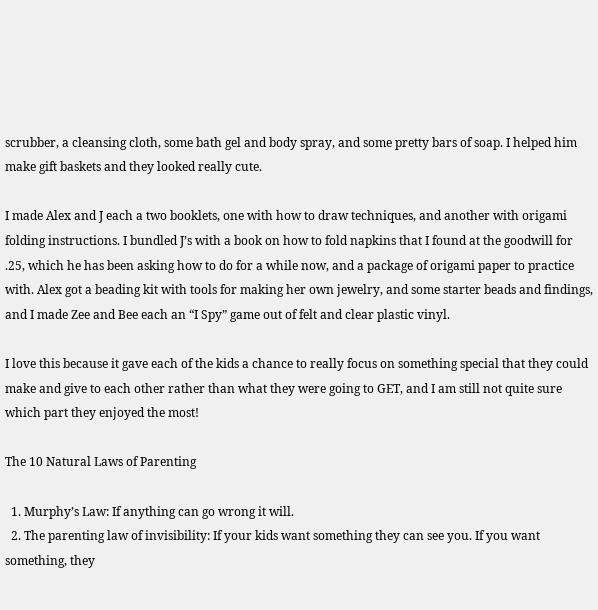scrubber, a cleansing cloth, some bath gel and body spray, and some pretty bars of soap. I helped him make gift baskets and they looked really cute.

I made Alex and J each a two booklets, one with how to draw techniques, and another with origami folding instructions. I bundled J’s with a book on how to fold napkins that I found at the goodwill for .25, which he has been asking how to do for a while now, and a package of origami paper to practice with. Alex got a beading kit with tools for making her own jewelry, and some starter beads and findings, and I made Zee and Bee each an “I Spy” game out of felt and clear plastic vinyl.

I love this because it gave each of the kids a chance to really focus on something special that they could make and give to each other rather than what they were going to GET, and I am still not quite sure which part they enjoyed the most!

The 10 Natural Laws of Parenting

  1. Murphy’s Law: If anything can go wrong it will.
  2. The parenting law of invisibility: If your kids want something they can see you. If you want something, they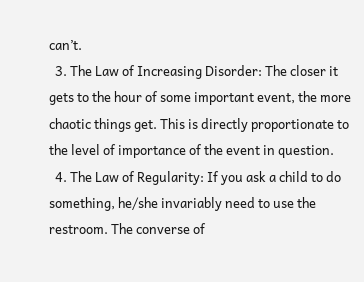can’t.
  3. The Law of Increasing Disorder: The closer it gets to the hour of some important event, the more chaotic things get. This is directly proportionate to the level of importance of the event in question.
  4. The Law of Regularity: If you ask a child to do something, he/she invariably need to use the restroom. The converse of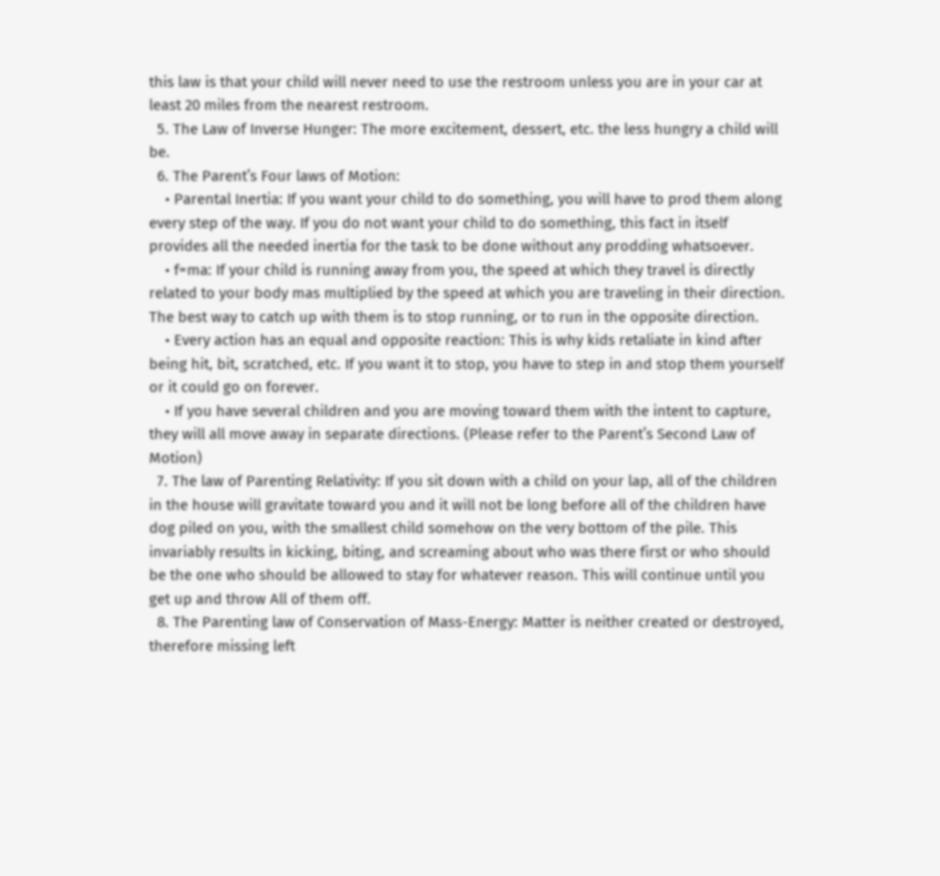this law is that your child will never need to use the restroom unless you are in your car at least 20 miles from the nearest restroom.
  5. The Law of Inverse Hunger: The more excitement, dessert, etc. the less hungry a child will be.
  6. The Parent’s Four laws of Motion:
    • Parental Inertia: If you want your child to do something, you will have to prod them along every step of the way. If you do not want your child to do something, this fact in itself provides all the needed inertia for the task to be done without any prodding whatsoever.
    • f=ma: If your child is running away from you, the speed at which they travel is directly related to your body mas multiplied by the speed at which you are traveling in their direction. The best way to catch up with them is to stop running, or to run in the opposite direction.
    • Every action has an equal and opposite reaction: This is why kids retaliate in kind after being hit, bit, scratched, etc. If you want it to stop, you have to step in and stop them yourself or it could go on forever.
    • If you have several children and you are moving toward them with the intent to capture, they will all move away in separate directions. (Please refer to the Parent’s Second Law of Motion)
  7. The law of Parenting Relativity: If you sit down with a child on your lap, all of the children in the house will gravitate toward you and it will not be long before all of the children have dog piled on you, with the smallest child somehow on the very bottom of the pile. This invariably results in kicking, biting, and screaming about who was there first or who should be the one who should be allowed to stay for whatever reason. This will continue until you get up and throw All of them off.
  8. The Parenting law of Conservation of Mass-Energy: Matter is neither created or destroyed, therefore missing left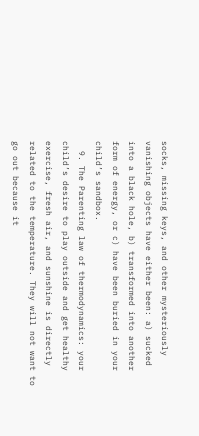socks, missing keys, and other mysteriously vanishing objects have either been: a) sucked into a black hole, b) transformed into another form of energy, or c) have been buried in your child’s sandbox.
  9. The Parenting law of thermodynamics: your child’s desire to play outside and get healthy exercise, fresh air, and sunshine is directly related to the temperature. They will not want to go out because it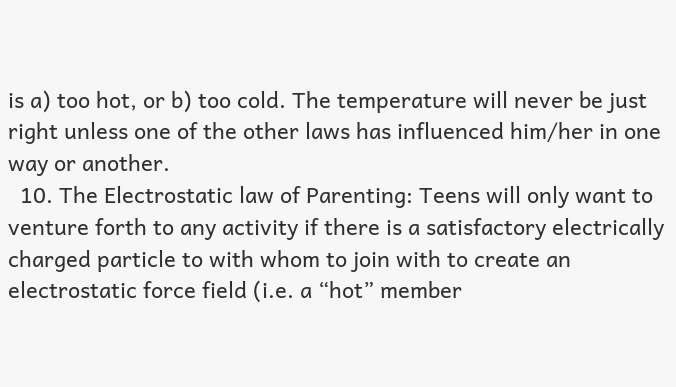is a) too hot, or b) too cold. The temperature will never be just right unless one of the other laws has influenced him/her in one way or another.
  10. The Electrostatic law of Parenting: Teens will only want to venture forth to any activity if there is a satisfactory electrically charged particle to with whom to join with to create an electrostatic force field (i.e. a “hot” member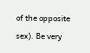of the opposite sex). Be very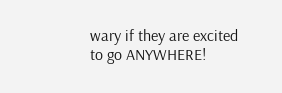wary if they are excited to go ANYWHERE!